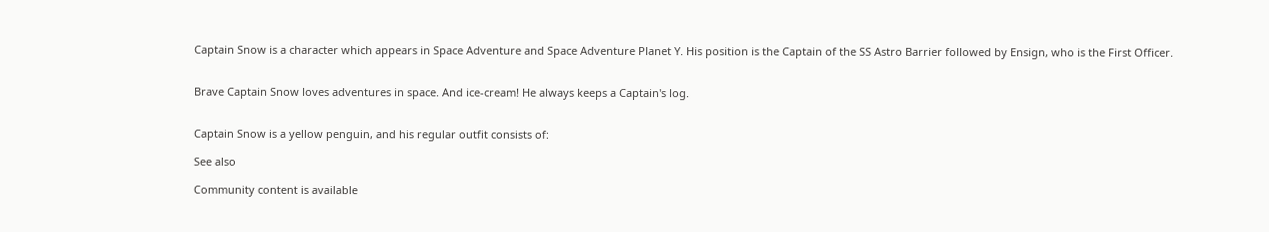Captain Snow is a character which appears in Space Adventure and Space Adventure Planet Y. His position is the Captain of the SS Astro Barrier followed by Ensign, who is the First Officer.


Brave Captain Snow loves adventures in space. And ice-cream! He always keeps a Captain's log.


Captain Snow is a yellow penguin, and his regular outfit consists of:

See also

Community content is available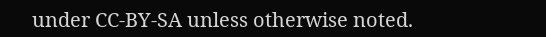under CC-BY-SA unless otherwise noted.